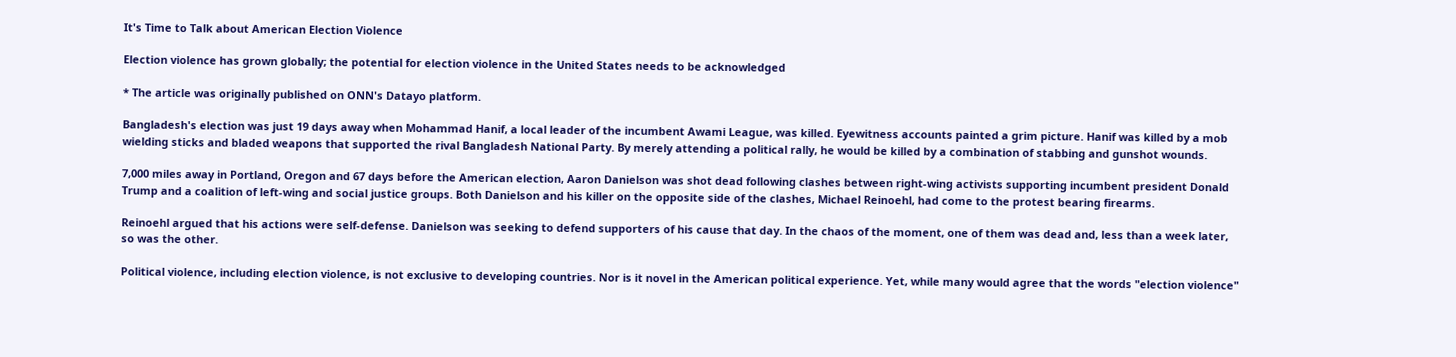It's Time to Talk about American Election Violence

Election violence has grown globally; the potential for election violence in the United States needs to be acknowledged

* The article was originally published on ONN's Datayo platform.

Bangladesh's election was just 19 days away when Mohammad Hanif, a local leader of the incumbent Awami League, was killed. Eyewitness accounts painted a grim picture. Hanif was killed by a mob wielding sticks and bladed weapons that supported the rival Bangladesh National Party. By merely attending a political rally, he would be killed by a combination of stabbing and gunshot wounds.

7,000 miles away in Portland, Oregon and 67 days before the American election, Aaron Danielson was shot dead following clashes between right-wing activists supporting incumbent president Donald Trump and a coalition of left-wing and social justice groups. Both Danielson and his killer on the opposite side of the clashes, Michael Reinoehl, had come to the protest bearing firearms.

Reinoehl argued that his actions were self-defense. Danielson was seeking to defend supporters of his cause that day. In the chaos of the moment, one of them was dead and, less than a week later, so was the other.

Political violence, including election violence, is not exclusive to developing countries. Nor is it novel in the American political experience. Yet, while many would agree that the words "election violence"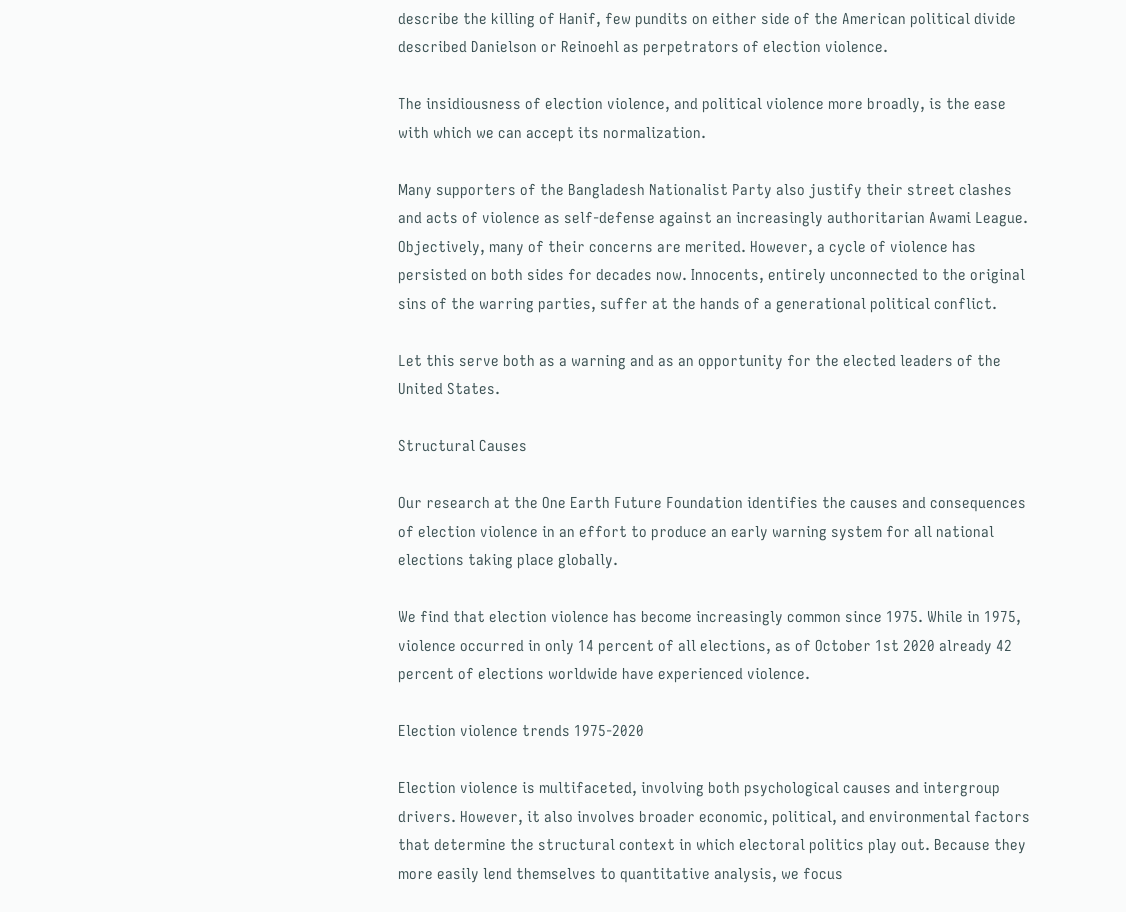describe the killing of Hanif, few pundits on either side of the American political divide described Danielson or Reinoehl as perpetrators of election violence.

The insidiousness of election violence, and political violence more broadly, is the ease with which we can accept its normalization.

Many supporters of the Bangladesh Nationalist Party also justify their street clashes and acts of violence as self-defense against an increasingly authoritarian Awami League. Objectively, many of their concerns are merited. However, a cycle of violence has persisted on both sides for decades now. Innocents, entirely unconnected to the original sins of the warring parties, suffer at the hands of a generational political conflict.

Let this serve both as a warning and as an opportunity for the elected leaders of the United States.

Structural Causes

Our research at the One Earth Future Foundation identifies the causes and consequences of election violence in an effort to produce an early warning system for all national elections taking place globally.

We find that election violence has become increasingly common since 1975. While in 1975, violence occurred in only 14 percent of all elections, as of October 1st 2020 already 42 percent of elections worldwide have experienced violence.

Election violence trends 1975-2020

Election violence is multifaceted, involving both psychological causes and intergroup drivers. However, it also involves broader economic, political, and environmental factors that determine the structural context in which electoral politics play out. Because they more easily lend themselves to quantitative analysis, we focus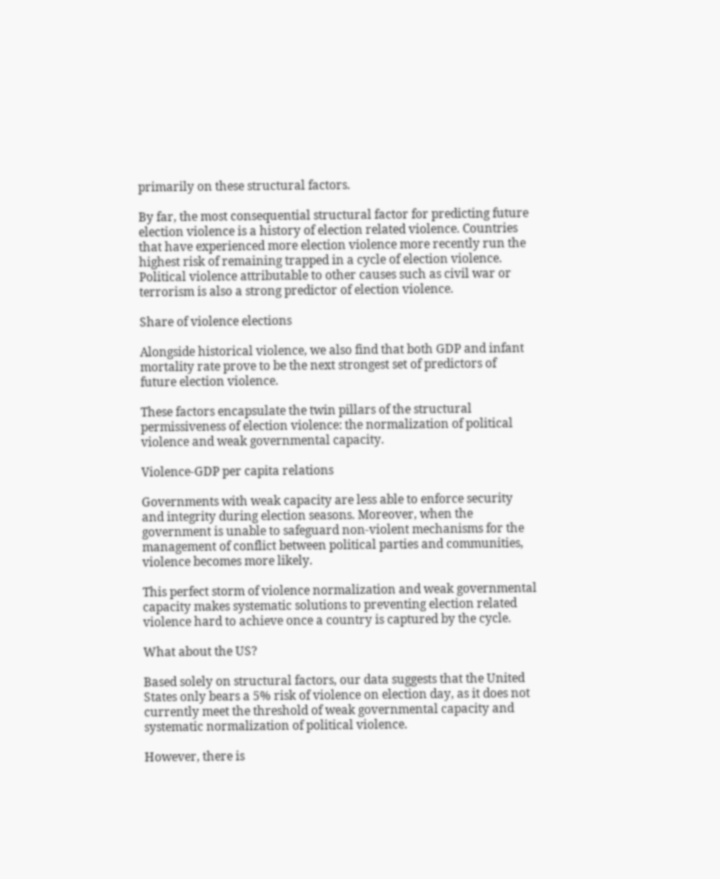primarily on these structural factors.

By far, the most consequential structural factor for predicting future election violence is a history of election related violence. Countries that have experienced more election violence more recently run the highest risk of remaining trapped in a cycle of election violence. Political violence attributable to other causes such as civil war or terrorism is also a strong predictor of election violence.

Share of violence elections

Alongside historical violence, we also find that both GDP and infant mortality rate prove to be the next strongest set of predictors of future election violence.

These factors encapsulate the twin pillars of the structural permissiveness of election violence: the normalization of political violence and weak governmental capacity.

Violence-GDP per capita relations

Governments with weak capacity are less able to enforce security and integrity during election seasons. Moreover, when the government is unable to safeguard non-violent mechanisms for the management of conflict between political parties and communities, violence becomes more likely.

This perfect storm of violence normalization and weak governmental capacity makes systematic solutions to preventing election related violence hard to achieve once a country is captured by the cycle.

What about the US?

Based solely on structural factors, our data suggests that the United States only bears a 5% risk of violence on election day, as it does not currently meet the threshold of weak governmental capacity and systematic normalization of political violence.

However, there is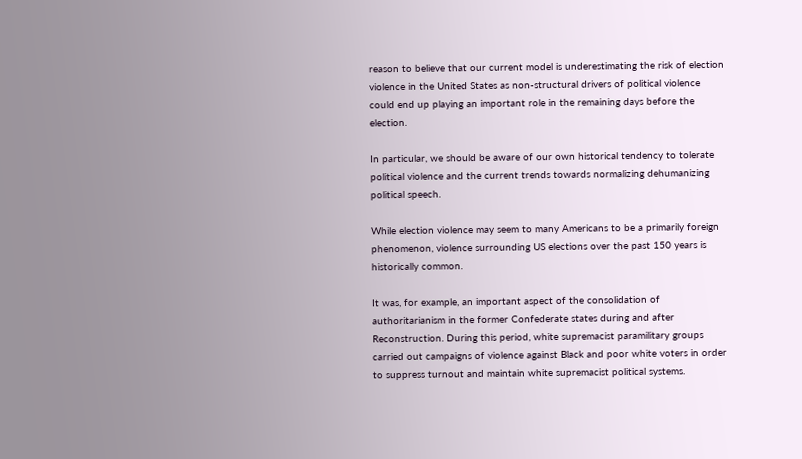reason to believe that our current model is underestimating the risk of election violence in the United States as non-structural drivers of political violence could end up playing an important role in the remaining days before the election.

In particular, we should be aware of our own historical tendency to tolerate political violence and the current trends towards normalizing dehumanizing political speech.

While election violence may seem to many Americans to be a primarily foreign phenomenon, violence surrounding US elections over the past 150 years is historically common.

It was, for example, an important aspect of the consolidation of authoritarianism in the former Confederate states during and after Reconstruction. During this period, white supremacist paramilitary groups carried out campaigns of violence against Black and poor white voters in order to suppress turnout and maintain white supremacist political systems.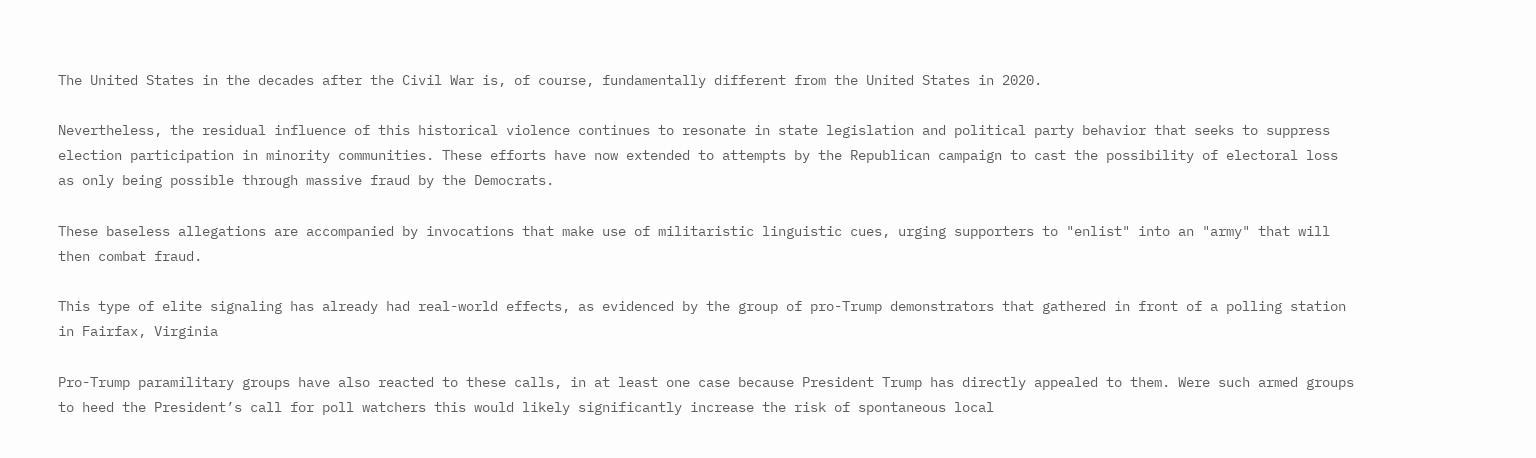The United States in the decades after the Civil War is, of course, fundamentally different from the United States in 2020.

Nevertheless, the residual influence of this historical violence continues to resonate in state legislation and political party behavior that seeks to suppress election participation in minority communities. These efforts have now extended to attempts by the Republican campaign to cast the possibility of electoral loss as only being possible through massive fraud by the Democrats.

These baseless allegations are accompanied by invocations that make use of militaristic linguistic cues, urging supporters to "enlist" into an "army" that will then combat fraud.

This type of elite signaling has already had real-world effects, as evidenced by the group of pro-Trump demonstrators that gathered in front of a polling station in Fairfax, Virginia

Pro-Trump paramilitary groups have also reacted to these calls, in at least one case because President Trump has directly appealed to them. Were such armed groups to heed the President’s call for poll watchers this would likely significantly increase the risk of spontaneous local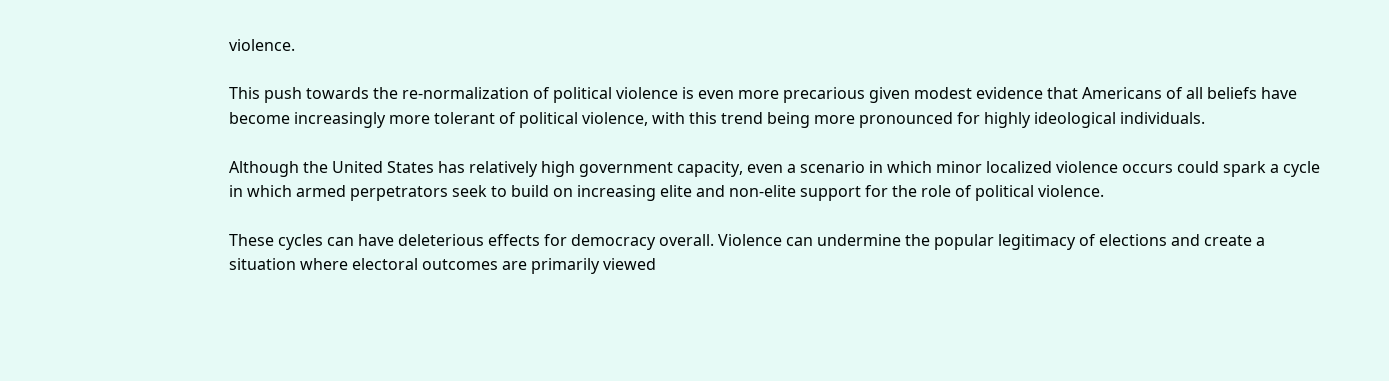violence.

This push towards the re-normalization of political violence is even more precarious given modest evidence that Americans of all beliefs have become increasingly more tolerant of political violence, with this trend being more pronounced for highly ideological individuals.

Although the United States has relatively high government capacity, even a scenario in which minor localized violence occurs could spark a cycle in which armed perpetrators seek to build on increasing elite and non-elite support for the role of political violence.

These cycles can have deleterious effects for democracy overall. Violence can undermine the popular legitimacy of elections and create a situation where electoral outcomes are primarily viewed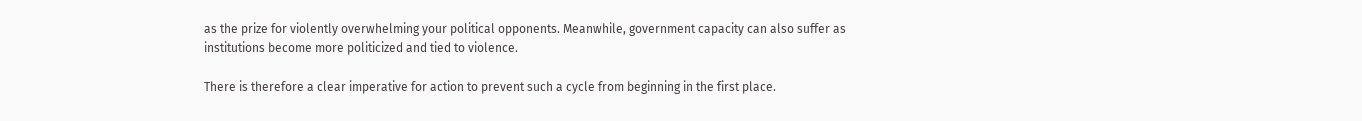as the prize for violently overwhelming your political opponents. Meanwhile, government capacity can also suffer as institutions become more politicized and tied to violence.

There is therefore a clear imperative for action to prevent such a cycle from beginning in the first place.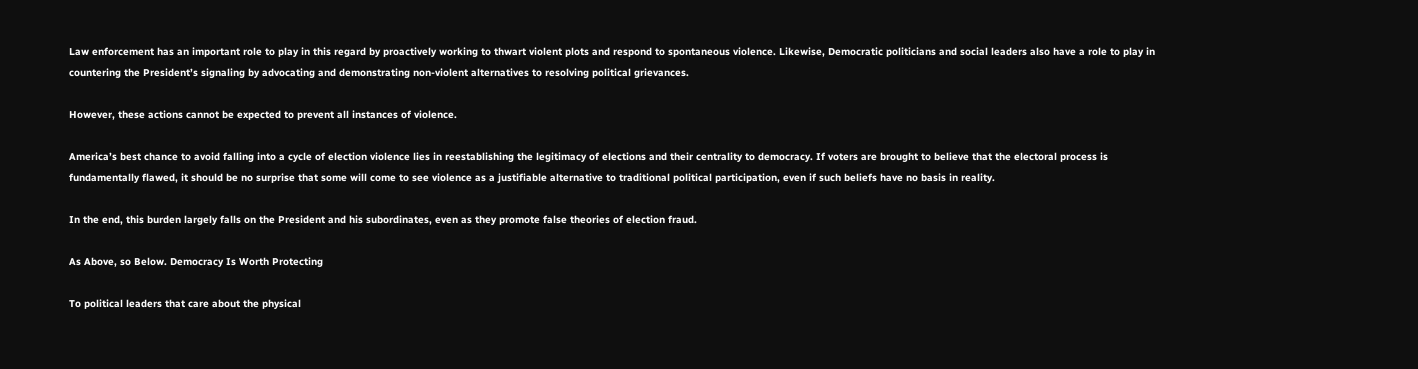Law enforcement has an important role to play in this regard by proactively working to thwart violent plots and respond to spontaneous violence. Likewise, Democratic politicians and social leaders also have a role to play in countering the President’s signaling by advocating and demonstrating non-violent alternatives to resolving political grievances.

However, these actions cannot be expected to prevent all instances of violence.

America’s best chance to avoid falling into a cycle of election violence lies in reestablishing the legitimacy of elections and their centrality to democracy. If voters are brought to believe that the electoral process is fundamentally flawed, it should be no surprise that some will come to see violence as a justifiable alternative to traditional political participation, even if such beliefs have no basis in reality.

In the end, this burden largely falls on the President and his subordinates, even as they promote false theories of election fraud.

As Above, so Below. Democracy Is Worth Protecting

To political leaders that care about the physical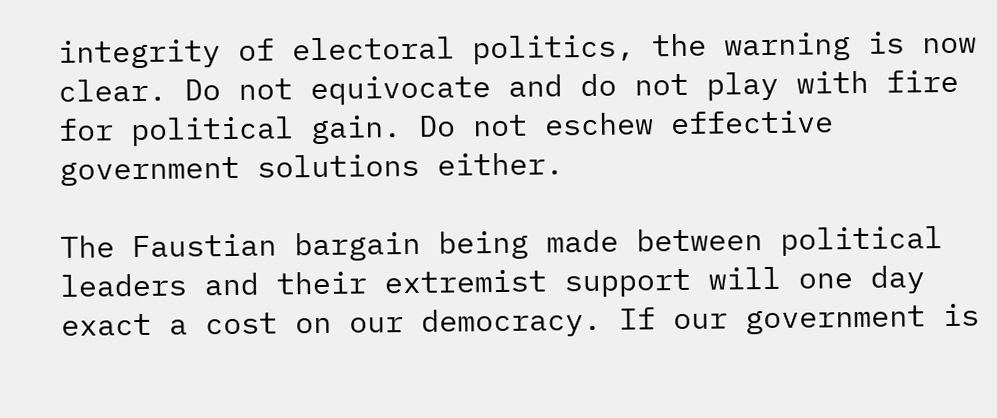integrity of electoral politics, the warning is now clear. Do not equivocate and do not play with fire for political gain. Do not eschew effective government solutions either.

The Faustian bargain being made between political leaders and their extremist support will one day exact a cost on our democracy. If our government is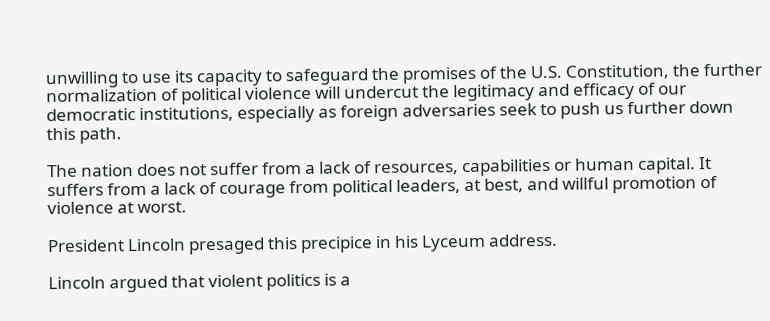unwilling to use its capacity to safeguard the promises of the U.S. Constitution, the further normalization of political violence will undercut the legitimacy and efficacy of our democratic institutions, especially as foreign adversaries seek to push us further down this path.

The nation does not suffer from a lack of resources, capabilities or human capital. It suffers from a lack of courage from political leaders, at best, and willful promotion of violence at worst.

President Lincoln presaged this precipice in his Lyceum address.

Lincoln argued that violent politics is a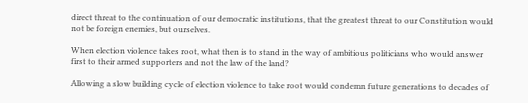direct threat to the continuation of our democratic institutions, that the greatest threat to our Constitution would not be foreign enemies, but ourselves.

When election violence takes root, what then is to stand in the way of ambitious politicians who would answer first to their armed supporters and not the law of the land?

Allowing a slow building cycle of election violence to take root would condemn future generations to decades of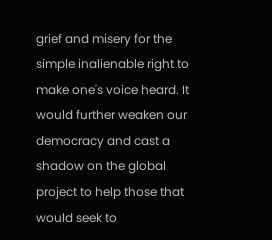grief and misery for the simple inalienable right to make one's voice heard. It would further weaken our democracy and cast a shadow on the global project to help those that would seek to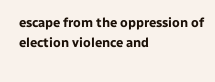escape from the oppression of election violence and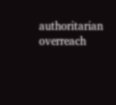authoritarian overreach